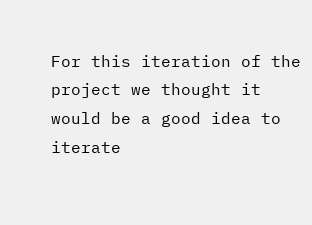For this iteration of the project we thought it would be a good idea to iterate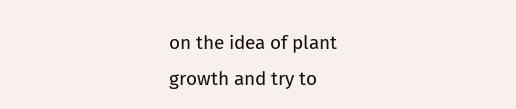on the idea of plant growth and try to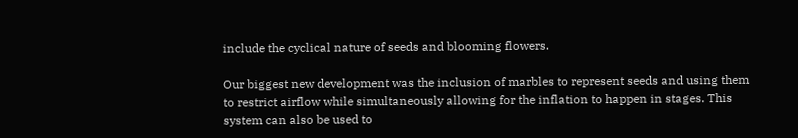include the cyclical nature of seeds and blooming flowers.

Our biggest new development was the inclusion of marbles to represent seeds and using them to restrict airflow while simultaneously allowing for the inflation to happen in stages. This system can also be used to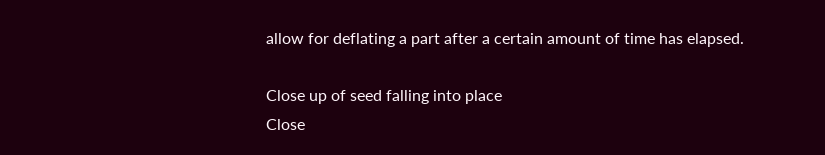allow for deflating a part after a certain amount of time has elapsed.

Close up of seed falling into place
Close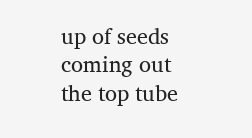up of seeds coming out the top tube